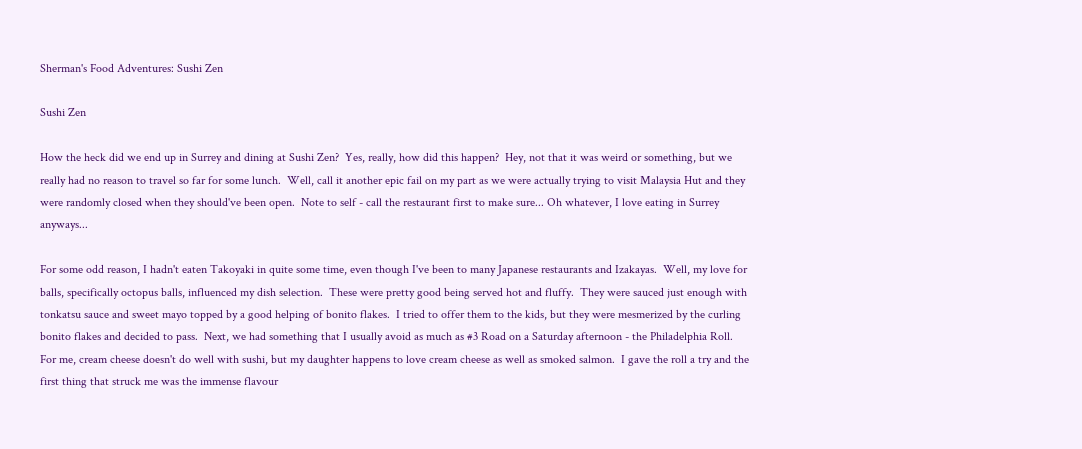Sherman's Food Adventures: Sushi Zen

Sushi Zen

How the heck did we end up in Surrey and dining at Sushi Zen?  Yes, really, how did this happen?  Hey, not that it was weird or something, but we really had no reason to travel so far for some lunch.  Well, call it another epic fail on my part as we were actually trying to visit Malaysia Hut and they were randomly closed when they should've been open.  Note to self - call the restaurant first to make sure... Oh whatever, I love eating in Surrey anyways...

For some odd reason, I hadn't eaten Takoyaki in quite some time, even though I've been to many Japanese restaurants and Izakayas.  Well, my love for balls, specifically octopus balls, influenced my dish selection.  These were pretty good being served hot and fluffy.  They were sauced just enough with tonkatsu sauce and sweet mayo topped by a good helping of bonito flakes.  I tried to offer them to the kids, but they were mesmerized by the curling bonito flakes and decided to pass.  Next, we had something that I usually avoid as much as #3 Road on a Saturday afternoon - the Philadelphia Roll.  For me, cream cheese doesn't do well with sushi, but my daughter happens to love cream cheese as well as smoked salmon.  I gave the roll a try and the first thing that struck me was the immense flavour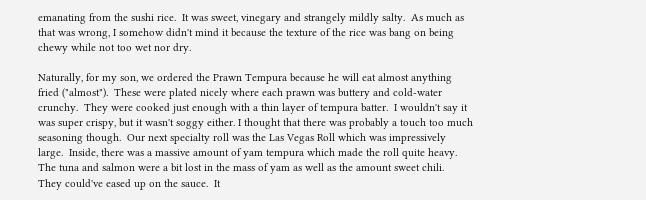emanating from the sushi rice.  It was sweet, vinegary and strangely mildly salty.  As much as that was wrong, I somehow didn't mind it because the texture of the rice was bang on being chewy while not too wet nor dry.

Naturally, for my son, we ordered the Prawn Tempura because he will eat almost anything fried ("almost").  These were plated nicely where each prawn was buttery and cold-water crunchy.  They were cooked just enough with a thin layer of tempura batter.  I wouldn't say it was super crispy, but it wasn't soggy either. I thought that there was probably a touch too much seasoning though.  Our next specialty roll was the Las Vegas Roll which was impressively large.  Inside, there was a massive amount of yam tempura which made the roll quite heavy.  The tuna and salmon were a bit lost in the mass of yam as well as the amount sweet chili.  They could've eased up on the sauce.  It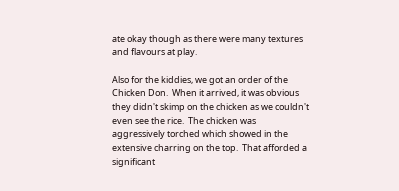ate okay though as there were many textures and flavours at play.

Also for the kiddies, we got an order of the Chicken Don.  When it arrived, it was obvious they didn't skimp on the chicken as we couldn't even see the rice.  The chicken was aggressively torched which showed in the extensive charring on the top.  That afforded a significant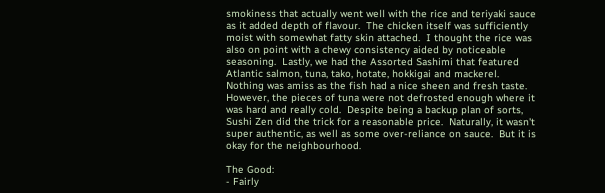smokiness that actually went well with the rice and teriyaki sauce as it added depth of flavour.  The chicken itself was sufficiently moist with somewhat fatty skin attached.  I thought the rice was also on point with a chewy consistency aided by noticeable seasoning.  Lastly, we had the Assorted Sashimi that featured Atlantic salmon, tuna, tako, hotate, hokkigai and mackerel.  Nothing was amiss as the fish had a nice sheen and fresh taste.  However, the pieces of tuna were not defrosted enough where it was hard and really cold.  Despite being a backup plan of sorts, Sushi Zen did the trick for a reasonable price.  Naturally, it wasn't super authentic, as well as some over-reliance on sauce.  But it is okay for the neighbourhood.

The Good:
- Fairly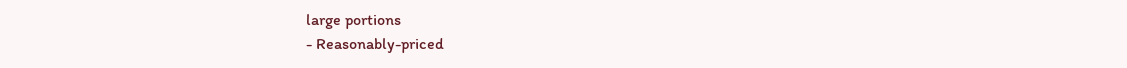large portions
- Reasonably-priced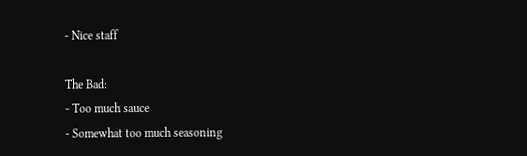- Nice staff

The Bad:
- Too much sauce
- Somewhat too much seasoning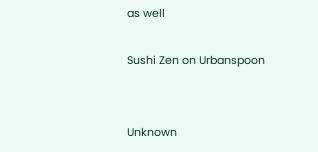as well

Sushi Zen on Urbanspoon


Unknown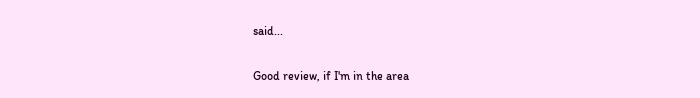said...

Good review, if I'm in the area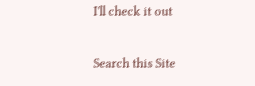I'll check it out

Search this Site